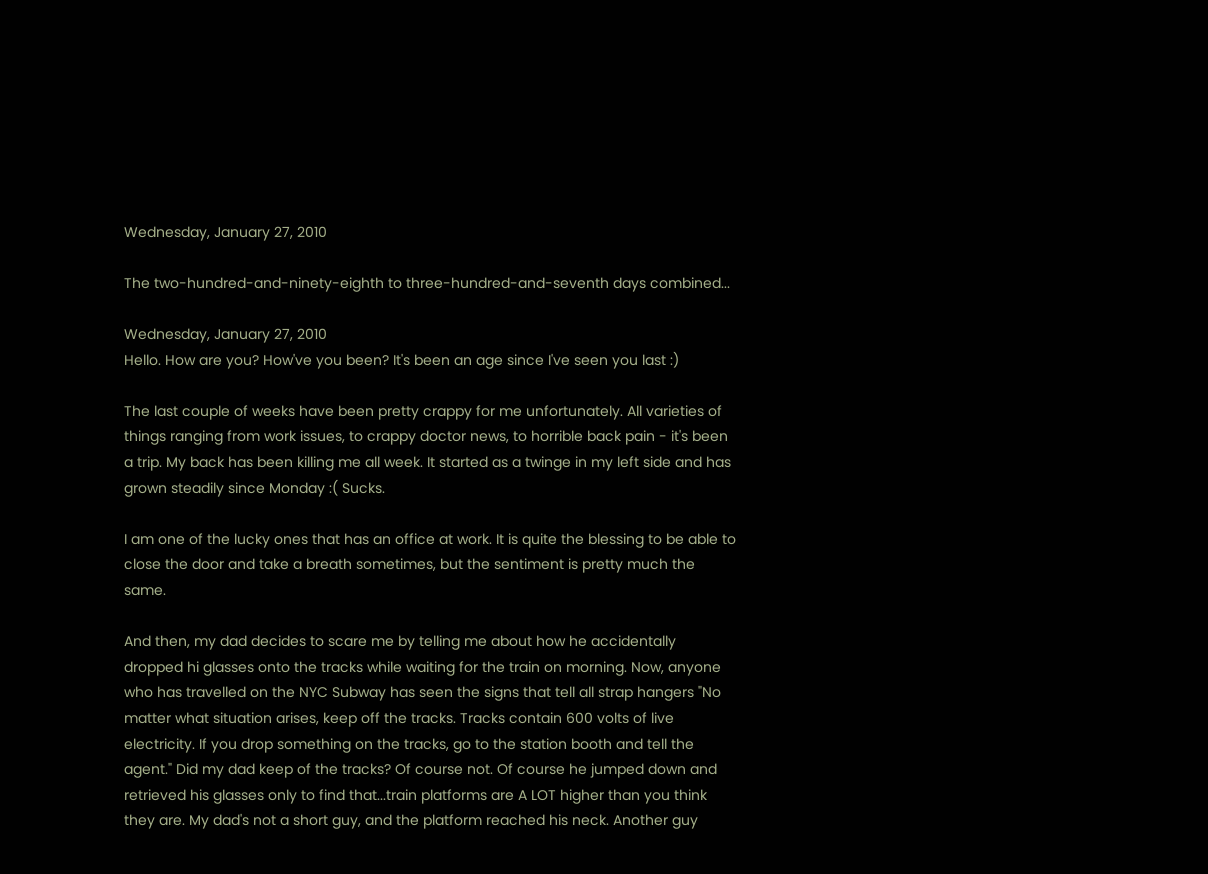Wednesday, January 27, 2010

The two-hundred-and-ninety-eighth to three-hundred-and-seventh days combined...

Wednesday, January 27, 2010
Hello. How are you? How've you been? It's been an age since I've seen you last :)

The last couple of weeks have been pretty crappy for me unfortunately. All varieties of things ranging from work issues, to crappy doctor news, to horrible back pain - it's been a trip. My back has been killing me all week. It started as a twinge in my left side and has grown steadily since Monday :( Sucks.

I am one of the lucky ones that has an office at work. It is quite the blessing to be able to close the door and take a breath sometimes, but the sentiment is pretty much the same.

And then, my dad decides to scare me by telling me about how he accidentally dropped hi glasses onto the tracks while waiting for the train on morning. Now, anyone who has travelled on the NYC Subway has seen the signs that tell all strap hangers "No matter what situation arises, keep off the tracks. Tracks contain 600 volts of live electricity. If you drop something on the tracks, go to the station booth and tell the agent." Did my dad keep of the tracks? Of course not. Of course he jumped down and retrieved his glasses only to find that...train platforms are A LOT higher than you think they are. My dad's not a short guy, and the platform reached his neck. Another guy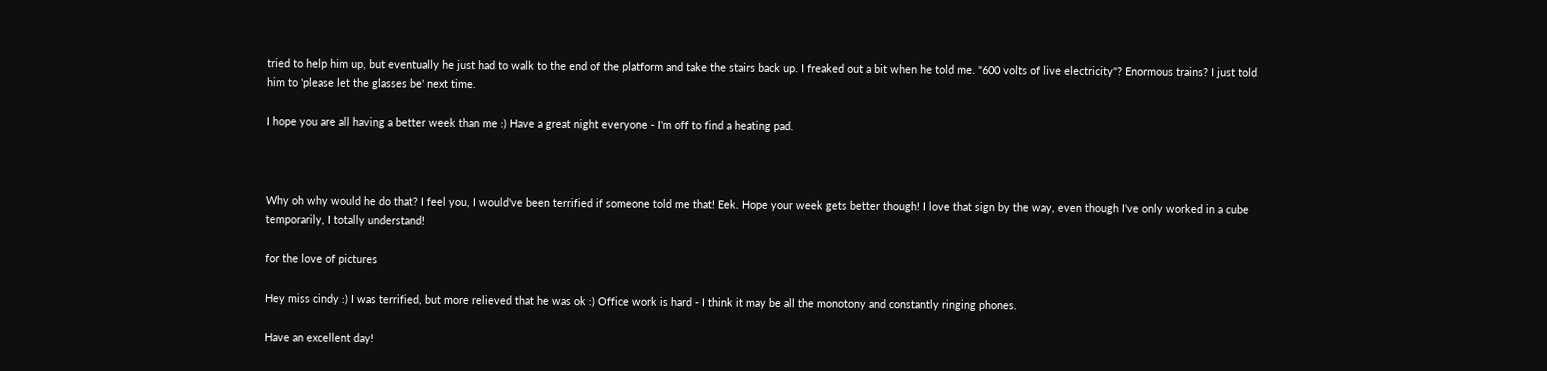tried to help him up, but eventually he just had to walk to the end of the platform and take the stairs back up. I freaked out a bit when he told me. "600 volts of live electricity"? Enormous trains? I just told him to 'please let the glasses be' next time.

I hope you are all having a better week than me :) Have a great night everyone - I'm off to find a heating pad.



Why oh why would he do that? I feel you, I would've been terrified if someone told me that! Eek. Hope your week gets better though! I love that sign by the way, even though I've only worked in a cube temporarily, I totally understand!

for the love of pictures

Hey miss cindy :) I was terrified, but more relieved that he was ok :) Office work is hard - I think it may be all the monotony and constantly ringing phones.

Have an excellent day!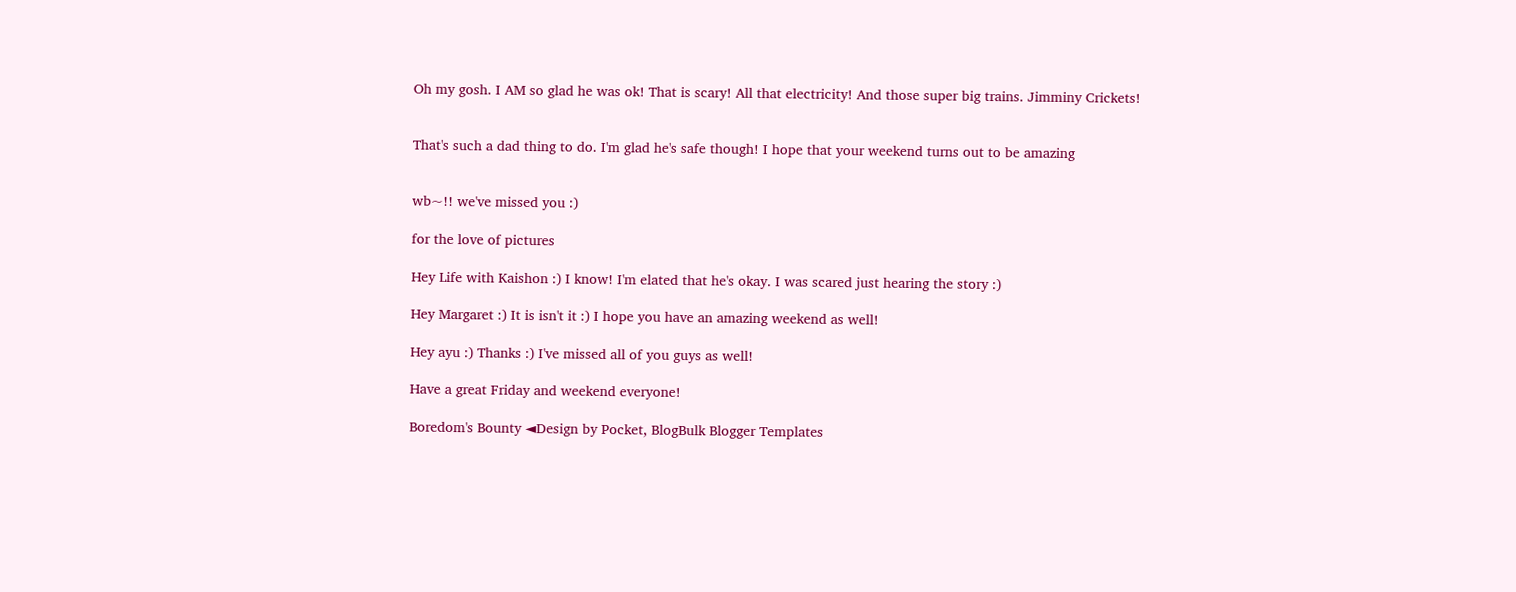Oh my gosh. I AM so glad he was ok! That is scary! All that electricity! And those super big trains. Jimminy Crickets!


That's such a dad thing to do. I'm glad he's safe though! I hope that your weekend turns out to be amazing


wb~!! we've missed you :)

for the love of pictures

Hey Life with Kaishon :) I know! I'm elated that he's okay. I was scared just hearing the story :)

Hey Margaret :) It is isn't it :) I hope you have an amazing weekend as well!

Hey ayu :) Thanks :) I've missed all of you guys as well!

Have a great Friday and weekend everyone!

Boredom's Bounty ◄Design by Pocket, BlogBulk Blogger Templates